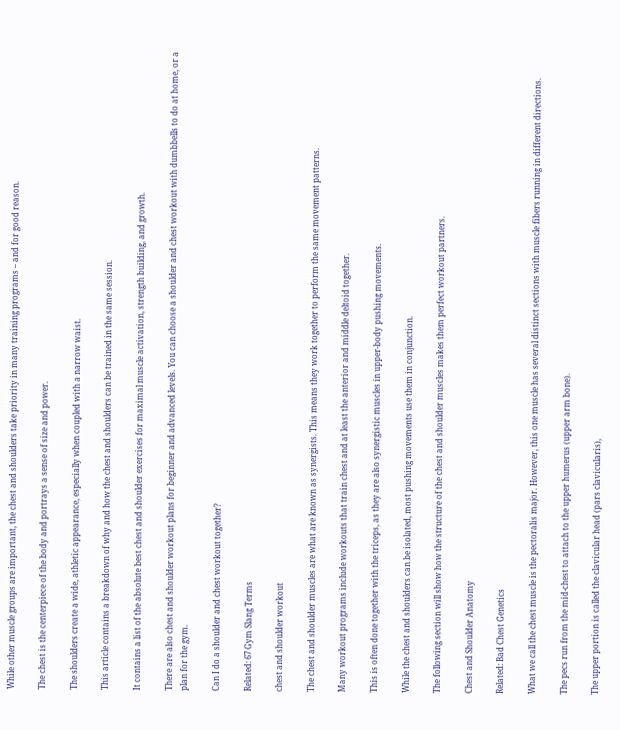While other muscle groups are important, the chest and shoulders take priority in many training programs – and for good reason.

The chest is the centerpiece of the body and portrays a sense of size and power.

The shoulders create a wide, athletic appearance, especially when coupled with a narrow waist.

This article contains a breakdown of why and how the chest and shoulders can be trained in the same session.

It contains a list of the absolute best chest and shoulder exercises for maximal muscle activation, strength building, and growth.

There are also chest and shoulder workout plans for beginner and advanced levels. You can choose a shoulder and chest workout with dumbbells to do at home, or a plan for the gym.

Can I do a shoulder and chest workout together?

Related: 67 Gym Slang Terms

chest and shoulder workout

The chest and shoulder muscles are what are known as synergists. This means they work together to perform the same movement patterns.

Many workout programs include workouts that train chest and at least the anterior and middle deltoid together.

This is often done together with the triceps, as they are also synergistic muscles in upper-body pushing movements.

While the chest and shoulders can be isolated, most pushing movements use them in conjunction.

The following section will show how the structure of the chest and shoulder muscles makes them perfect workout partners.

Chest and Shoulder Anatomy

Related: Bad Chest Genetics

What we call the chest muscle is the pectoralis major. However, this one muscle has several distinct sections with muscle fibers running in different directions.

The pecs run from the mid-chest to attach to the upper humerus (upper arm bone).

The upper portion is called the clavicular head (pars clavicularis),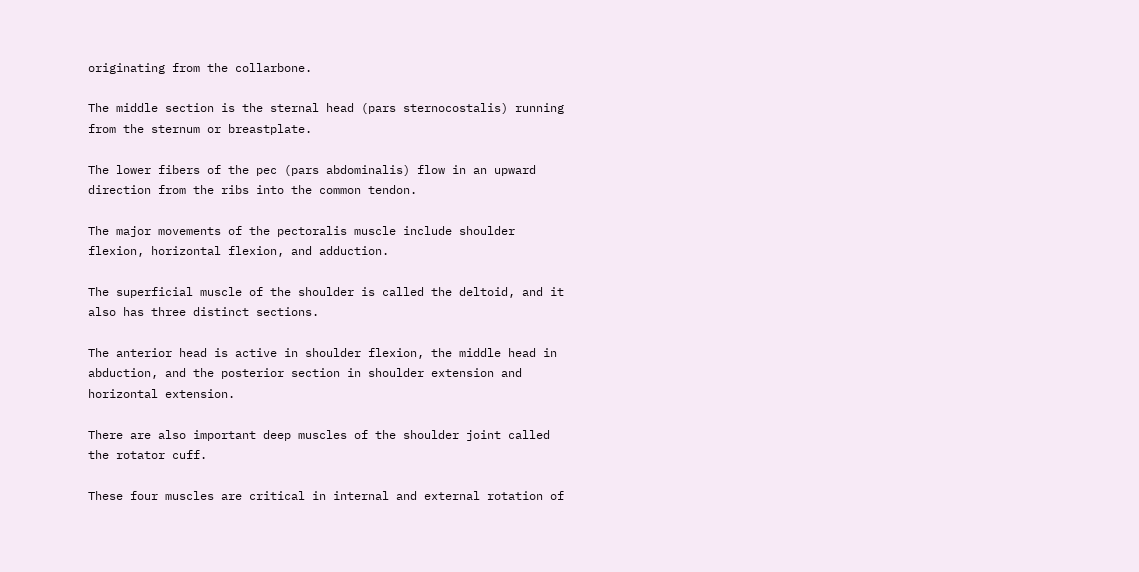originating from the collarbone.

The middle section is the sternal head (pars sternocostalis) running from the sternum or breastplate.

The lower fibers of the pec (pars abdominalis) flow in an upward direction from the ribs into the common tendon.

The major movements of the pectoralis muscle include shoulder flexion, horizontal flexion, and adduction.

The superficial muscle of the shoulder is called the deltoid, and it also has three distinct sections.

The anterior head is active in shoulder flexion, the middle head in abduction, and the posterior section in shoulder extension and horizontal extension.

There are also important deep muscles of the shoulder joint called the rotator cuff.

These four muscles are critical in internal and external rotation of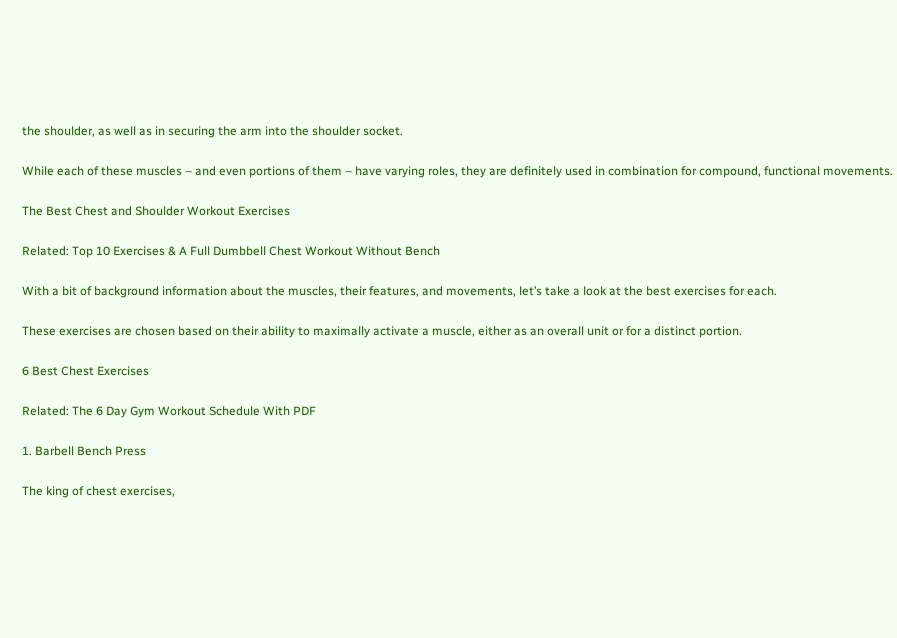the shoulder, as well as in securing the arm into the shoulder socket.

While each of these muscles – and even portions of them – have varying roles, they are definitely used in combination for compound, functional movements.

The Best Chest and Shoulder Workout Exercises

Related: Top 10 Exercises & A Full Dumbbell Chest Workout Without Bench

With a bit of background information about the muscles, their features, and movements, let’s take a look at the best exercises for each.

These exercises are chosen based on their ability to maximally activate a muscle, either as an overall unit or for a distinct portion.

6 Best Chest Exercises

Related: The 6 Day Gym Workout Schedule With PDF

1. Barbell Bench Press

The king of chest exercises,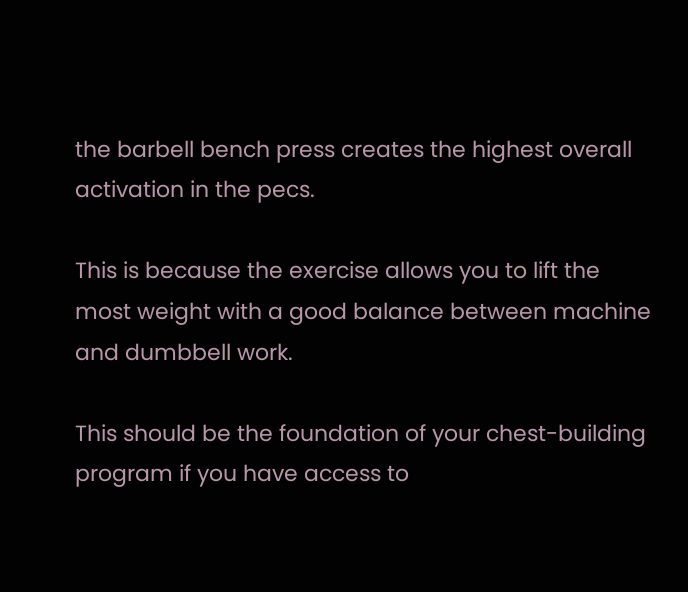the barbell bench press creates the highest overall activation in the pecs.

This is because the exercise allows you to lift the most weight with a good balance between machine and dumbbell work.

This should be the foundation of your chest-building program if you have access to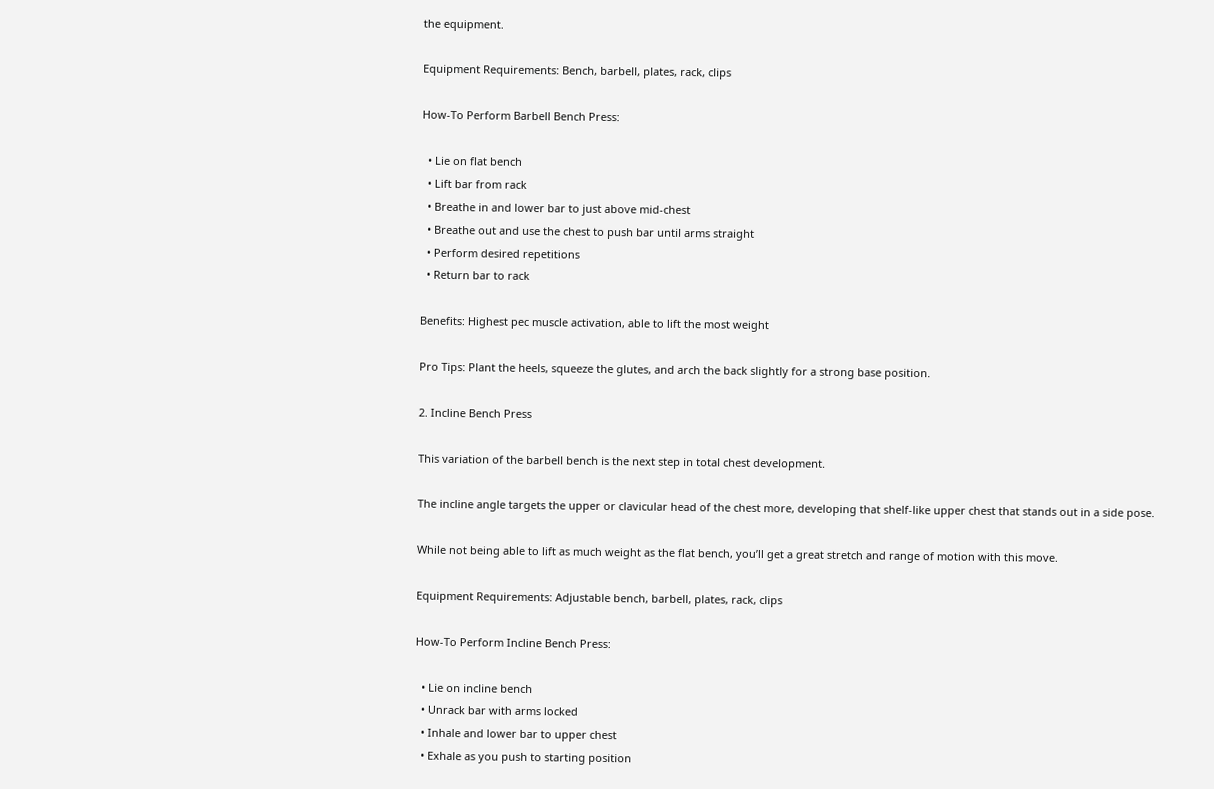the equipment.

Equipment Requirements: Bench, barbell, plates, rack, clips

How-To Perform Barbell Bench Press:

  • Lie on flat bench
  • Lift bar from rack
  • Breathe in and lower bar to just above mid-chest
  • Breathe out and use the chest to push bar until arms straight
  • Perform desired repetitions
  • Return bar to rack

Benefits: Highest pec muscle activation, able to lift the most weight

Pro Tips: Plant the heels, squeeze the glutes, and arch the back slightly for a strong base position.

2. Incline Bench Press

This variation of the barbell bench is the next step in total chest development.

The incline angle targets the upper or clavicular head of the chest more, developing that shelf-like upper chest that stands out in a side pose.

While not being able to lift as much weight as the flat bench, you’ll get a great stretch and range of motion with this move.

Equipment Requirements: Adjustable bench, barbell, plates, rack, clips

How-To Perform Incline Bench Press:

  • Lie on incline bench
  • Unrack bar with arms locked
  • Inhale and lower bar to upper chest
  • Exhale as you push to starting position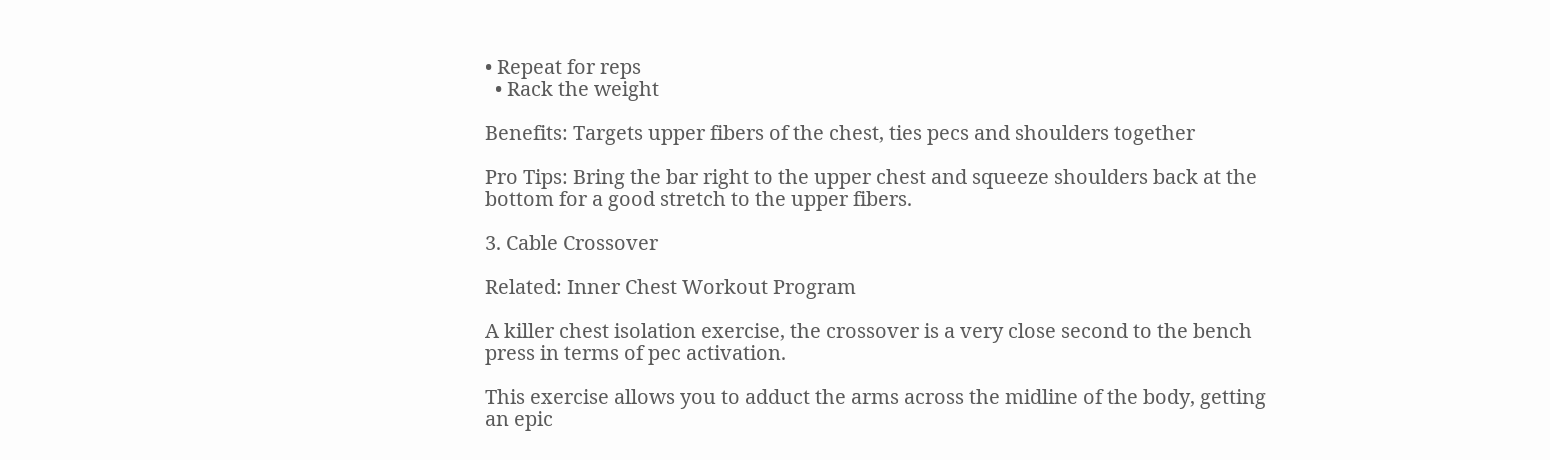• Repeat for reps
  • Rack the weight

Benefits: Targets upper fibers of the chest, ties pecs and shoulders together

Pro Tips: Bring the bar right to the upper chest and squeeze shoulders back at the bottom for a good stretch to the upper fibers.

3. Cable Crossover

Related: Inner Chest Workout Program

A killer chest isolation exercise, the crossover is a very close second to the bench press in terms of pec activation.

This exercise allows you to adduct the arms across the midline of the body, getting an epic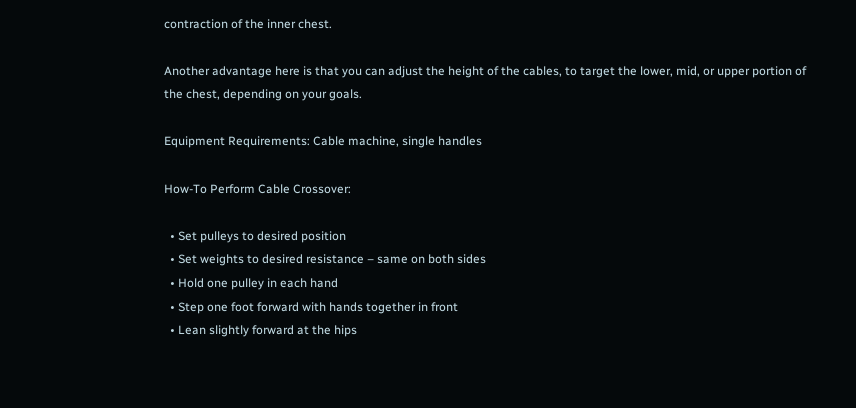contraction of the inner chest.

Another advantage here is that you can adjust the height of the cables, to target the lower, mid, or upper portion of the chest, depending on your goals.

Equipment Requirements: Cable machine, single handles

How-To Perform Cable Crossover:

  • Set pulleys to desired position
  • Set weights to desired resistance – same on both sides
  • Hold one pulley in each hand
  • Step one foot forward with hands together in front
  • Lean slightly forward at the hips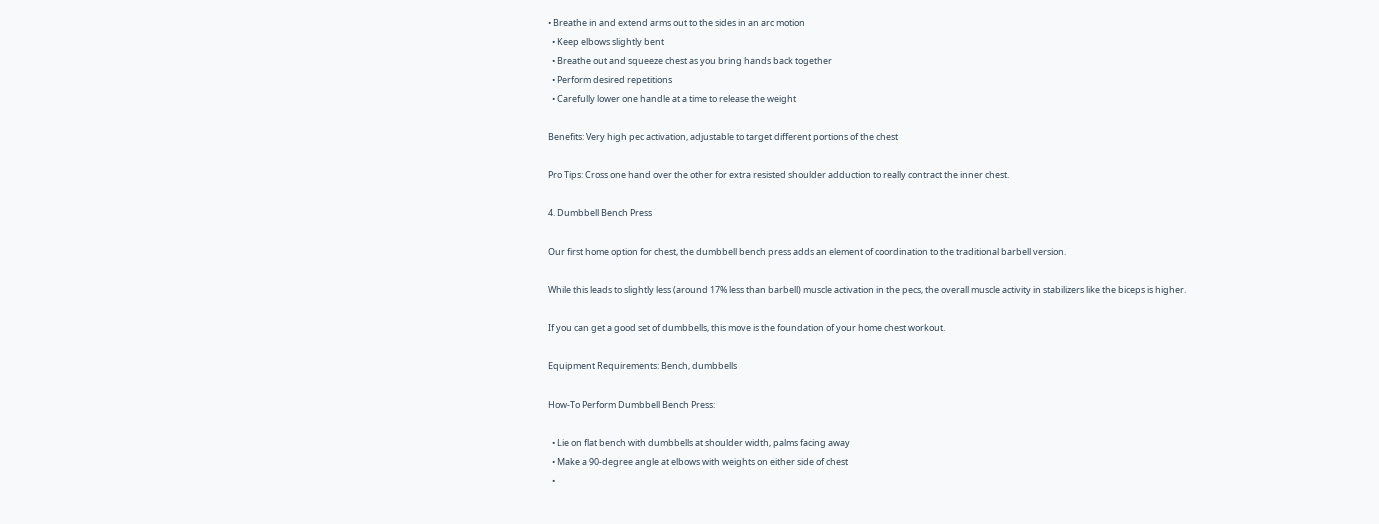• Breathe in and extend arms out to the sides in an arc motion
  • Keep elbows slightly bent
  • Breathe out and squeeze chest as you bring hands back together
  • Perform desired repetitions
  • Carefully lower one handle at a time to release the weight

Benefits: Very high pec activation, adjustable to target different portions of the chest

Pro Tips: Cross one hand over the other for extra resisted shoulder adduction to really contract the inner chest.

4. Dumbbell Bench Press

Our first home option for chest, the dumbbell bench press adds an element of coordination to the traditional barbell version.

While this leads to slightly less (around 17% less than barbell) muscle activation in the pecs, the overall muscle activity in stabilizers like the biceps is higher.

If you can get a good set of dumbbells, this move is the foundation of your home chest workout.

Equipment Requirements: Bench, dumbbells

How-To Perform Dumbbell Bench Press:

  • Lie on flat bench with dumbbells at shoulder width, palms facing away
  • Make a 90-degree angle at elbows with weights on either side of chest
  •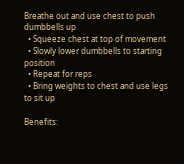Breathe out and use chest to push dumbbells up
  • Squeeze chest at top of movement
  • Slowly lower dumbbells to starting position
  • Repeat for reps
  • Bring weights to chest and use legs to sit up

Benefits: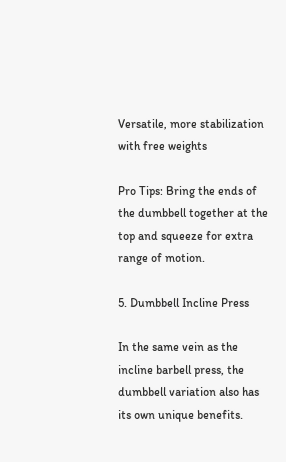Versatile, more stabilization with free weights

Pro Tips: Bring the ends of the dumbbell together at the top and squeeze for extra range of motion.

5. Dumbbell Incline Press

In the same vein as the incline barbell press, the dumbbell variation also has its own unique benefits.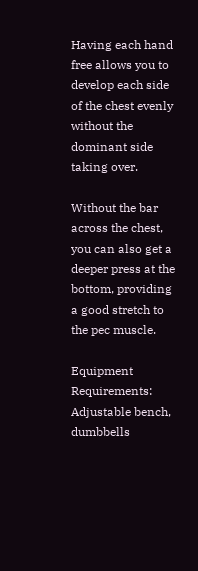Having each hand free allows you to develop each side of the chest evenly without the dominant side taking over.

Without the bar across the chest, you can also get a deeper press at the bottom, providing a good stretch to the pec muscle.

Equipment Requirements: Adjustable bench, dumbbells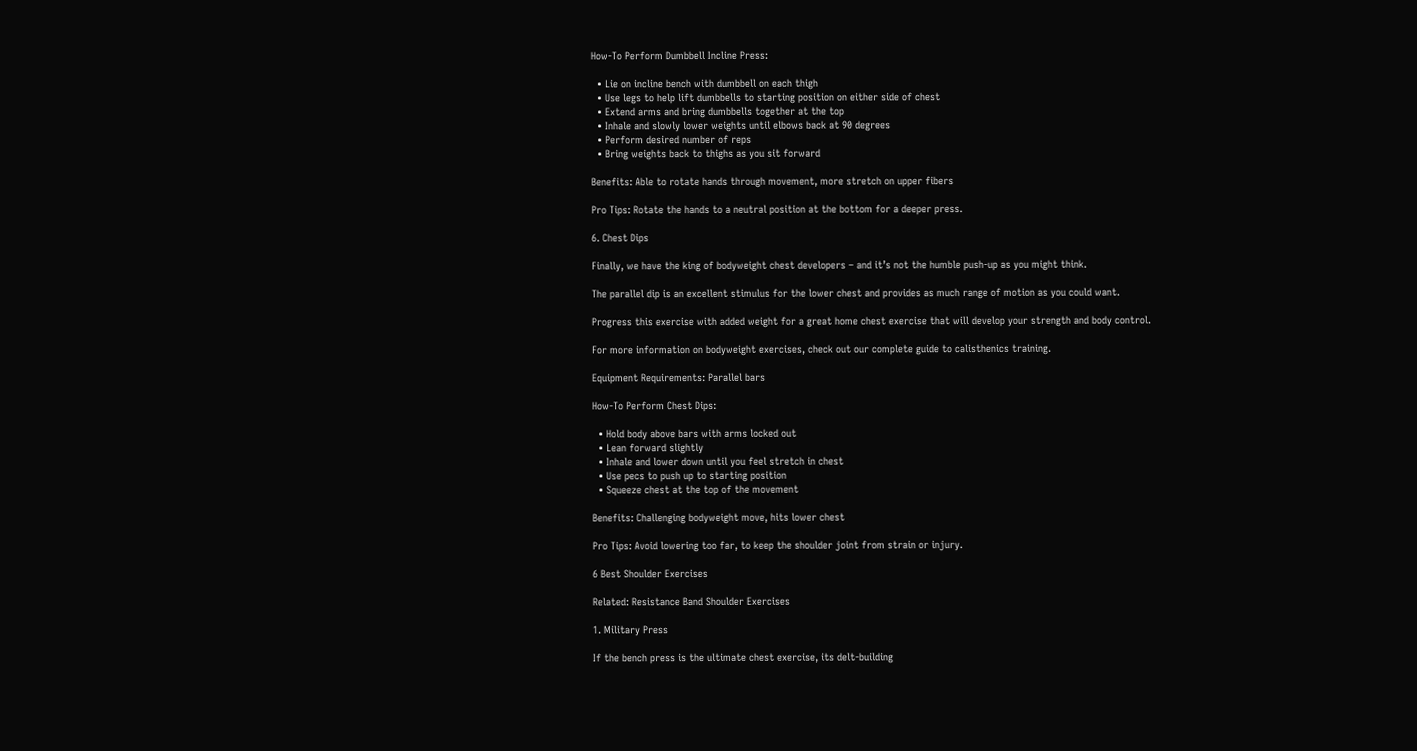How-To Perform Dumbbell Incline Press:

  • Lie on incline bench with dumbbell on each thigh
  • Use legs to help lift dumbbells to starting position on either side of chest
  • Extend arms and bring dumbbells together at the top
  • Inhale and slowly lower weights until elbows back at 90 degrees
  • Perform desired number of reps
  • Bring weights back to thighs as you sit forward

Benefits: Able to rotate hands through movement, more stretch on upper fibers

Pro Tips: Rotate the hands to a neutral position at the bottom for a deeper press.

6. Chest Dips

Finally, we have the king of bodyweight chest developers – and it’s not the humble push-up as you might think.

The parallel dip is an excellent stimulus for the lower chest and provides as much range of motion as you could want.

Progress this exercise with added weight for a great home chest exercise that will develop your strength and body control.

For more information on bodyweight exercises, check out our complete guide to calisthenics training.

Equipment Requirements: Parallel bars

How-To Perform Chest Dips:

  • Hold body above bars with arms locked out
  • Lean forward slightly
  • Inhale and lower down until you feel stretch in chest
  • Use pecs to push up to starting position
  • Squeeze chest at the top of the movement

Benefits: Challenging bodyweight move, hits lower chest

Pro Tips: Avoid lowering too far, to keep the shoulder joint from strain or injury.

6 Best Shoulder Exercises

Related: Resistance Band Shoulder Exercises

1. Military Press

If the bench press is the ultimate chest exercise, its delt-building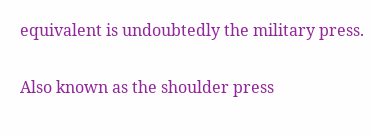equivalent is undoubtedly the military press.

Also known as the shoulder press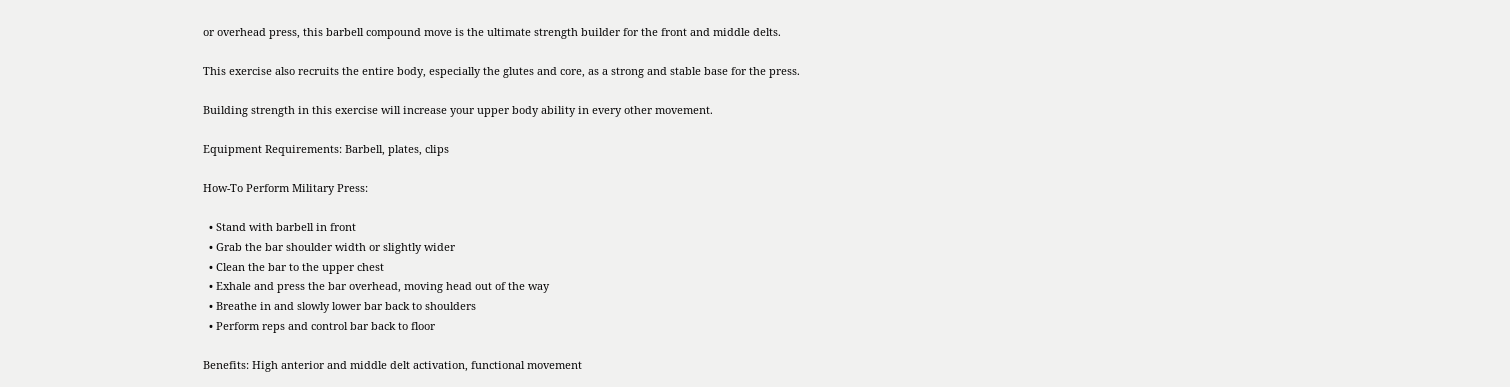or overhead press, this barbell compound move is the ultimate strength builder for the front and middle delts.

This exercise also recruits the entire body, especially the glutes and core, as a strong and stable base for the press.

Building strength in this exercise will increase your upper body ability in every other movement.

Equipment Requirements: Barbell, plates, clips

How-To Perform Military Press:

  • Stand with barbell in front
  • Grab the bar shoulder width or slightly wider
  • Clean the bar to the upper chest
  • Exhale and press the bar overhead, moving head out of the way
  • Breathe in and slowly lower bar back to shoulders
  • Perform reps and control bar back to floor

Benefits: High anterior and middle delt activation, functional movement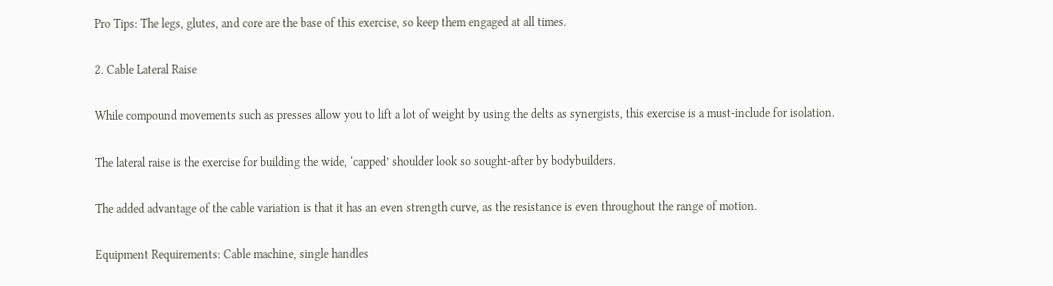Pro Tips: The legs, glutes, and core are the base of this exercise, so keep them engaged at all times.

2. Cable Lateral Raise

While compound movements such as presses allow you to lift a lot of weight by using the delts as synergists, this exercise is a must-include for isolation.

The lateral raise is the exercise for building the wide, ‘capped’ shoulder look so sought-after by bodybuilders.

The added advantage of the cable variation is that it has an even strength curve, as the resistance is even throughout the range of motion.

Equipment Requirements: Cable machine, single handles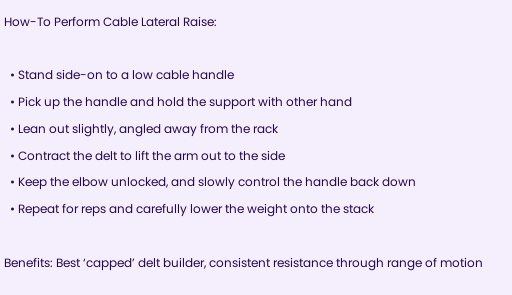How-To Perform Cable Lateral Raise:

  • Stand side-on to a low cable handle
  • Pick up the handle and hold the support with other hand
  • Lean out slightly, angled away from the rack
  • Contract the delt to lift the arm out to the side
  • Keep the elbow unlocked, and slowly control the handle back down
  • Repeat for reps and carefully lower the weight onto the stack

Benefits: Best ‘capped’ delt builder, consistent resistance through range of motion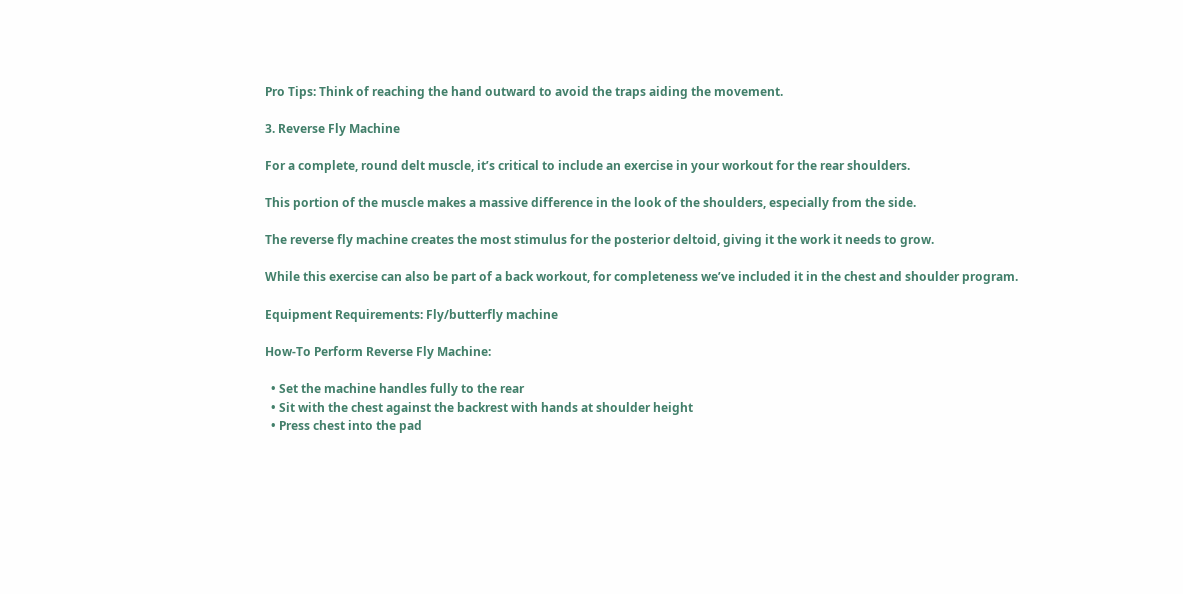Pro Tips: Think of reaching the hand outward to avoid the traps aiding the movement.

3. Reverse Fly Machine

For a complete, round delt muscle, it’s critical to include an exercise in your workout for the rear shoulders.

This portion of the muscle makes a massive difference in the look of the shoulders, especially from the side.

The reverse fly machine creates the most stimulus for the posterior deltoid, giving it the work it needs to grow.

While this exercise can also be part of a back workout, for completeness we’ve included it in the chest and shoulder program.

Equipment Requirements: Fly/butterfly machine

How-To Perform Reverse Fly Machine:

  • Set the machine handles fully to the rear
  • Sit with the chest against the backrest with hands at shoulder height
  • Press chest into the pad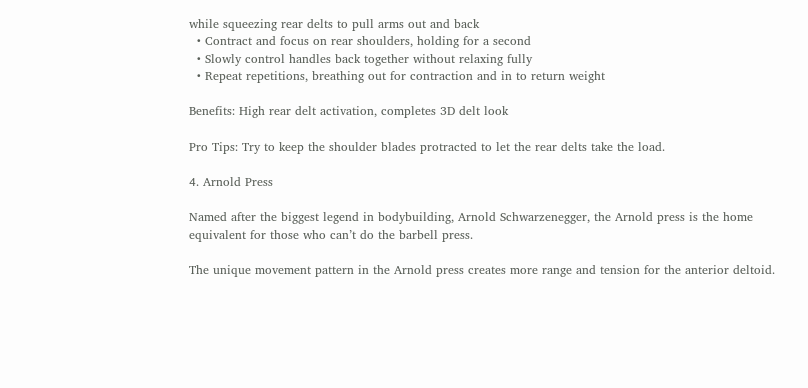while squeezing rear delts to pull arms out and back
  • Contract and focus on rear shoulders, holding for a second
  • Slowly control handles back together without relaxing fully
  • Repeat repetitions, breathing out for contraction and in to return weight

Benefits: High rear delt activation, completes 3D delt look

Pro Tips: Try to keep the shoulder blades protracted to let the rear delts take the load.

4. Arnold Press

Named after the biggest legend in bodybuilding, Arnold Schwarzenegger, the Arnold press is the home equivalent for those who can’t do the barbell press.

The unique movement pattern in the Arnold press creates more range and tension for the anterior deltoid.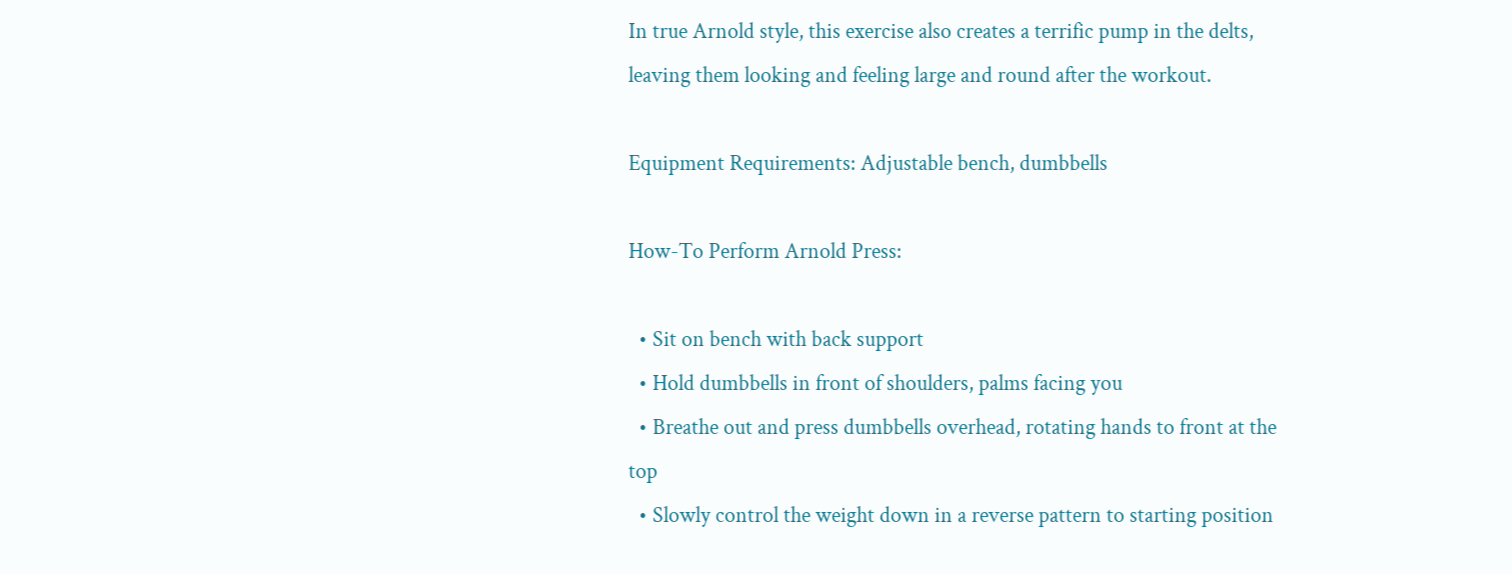In true Arnold style, this exercise also creates a terrific pump in the delts, leaving them looking and feeling large and round after the workout.

Equipment Requirements: Adjustable bench, dumbbells

How-To Perform Arnold Press:

  • Sit on bench with back support
  • Hold dumbbells in front of shoulders, palms facing you
  • Breathe out and press dumbbells overhead, rotating hands to front at the top
  • Slowly control the weight down in a reverse pattern to starting position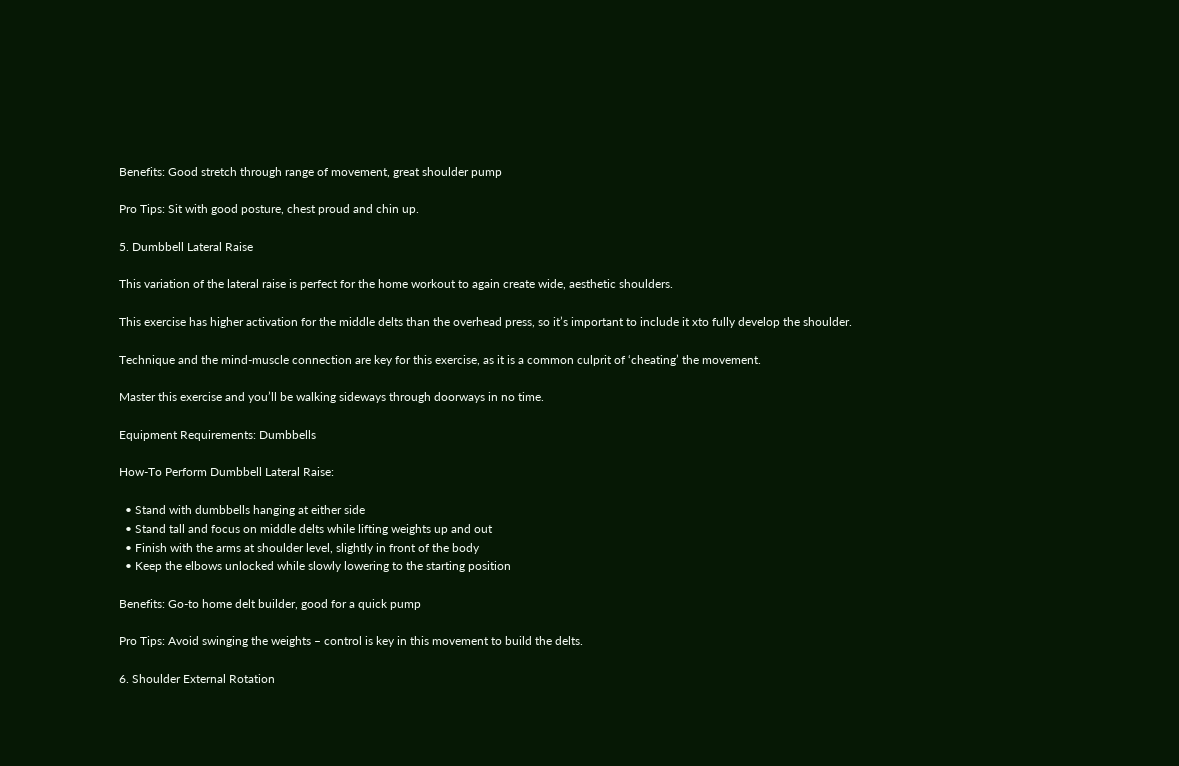Benefits: Good stretch through range of movement, great shoulder pump

Pro Tips: Sit with good posture, chest proud and chin up.

5. Dumbbell Lateral Raise

This variation of the lateral raise is perfect for the home workout to again create wide, aesthetic shoulders.

This exercise has higher activation for the middle delts than the overhead press, so it’s important to include it xto fully develop the shoulder.

Technique and the mind-muscle connection are key for this exercise, as it is a common culprit of ‘cheating’ the movement.

Master this exercise and you’ll be walking sideways through doorways in no time.

Equipment Requirements: Dumbbells

How-To Perform Dumbbell Lateral Raise:

  • Stand with dumbbells hanging at either side
  • Stand tall and focus on middle delts while lifting weights up and out
  • Finish with the arms at shoulder level, slightly in front of the body
  • Keep the elbows unlocked while slowly lowering to the starting position

Benefits: Go-to home delt builder, good for a quick pump

Pro Tips: Avoid swinging the weights – control is key in this movement to build the delts.

6. Shoulder External Rotation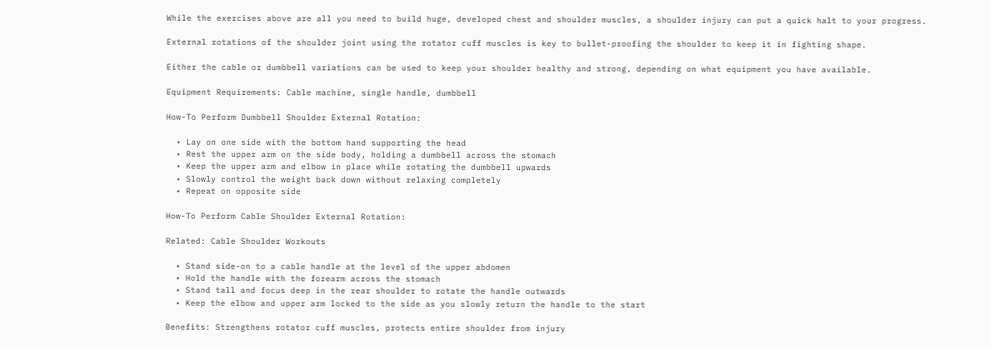While the exercises above are all you need to build huge, developed chest and shoulder muscles, a shoulder injury can put a quick halt to your progress.

External rotations of the shoulder joint using the rotator cuff muscles is key to bullet-proofing the shoulder to keep it in fighting shape.

Either the cable or dumbbell variations can be used to keep your shoulder healthy and strong, depending on what equipment you have available.

Equipment Requirements: Cable machine, single handle, dumbbell

How-To Perform Dumbbell Shoulder External Rotation:

  • Lay on one side with the bottom hand supporting the head
  • Rest the upper arm on the side body, holding a dumbbell across the stomach
  • Keep the upper arm and elbow in place while rotating the dumbbell upwards
  • Slowly control the weight back down without relaxing completely
  • Repeat on opposite side

How-To Perform Cable Shoulder External Rotation:

Related: Cable Shoulder Workouts

  • Stand side-on to a cable handle at the level of the upper abdomen
  • Hold the handle with the forearm across the stomach
  • Stand tall and focus deep in the rear shoulder to rotate the handle outwards
  • Keep the elbow and upper arm locked to the side as you slowly return the handle to the start

Benefits: Strengthens rotator cuff muscles, protects entire shoulder from injury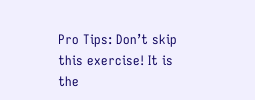Pro Tips: Don’t skip this exercise! It is the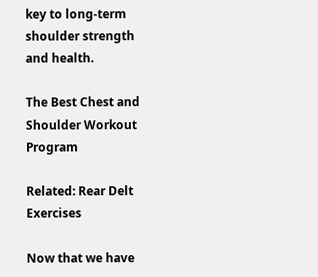key to long-term shoulder strength and health.

The Best Chest and Shoulder Workout Program

Related: Rear Delt Exercises

Now that we have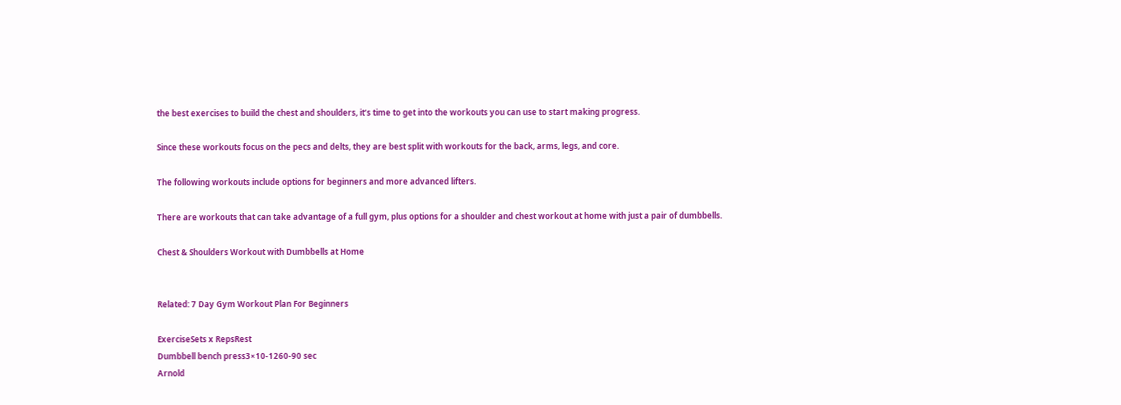the best exercises to build the chest and shoulders, it’s time to get into the workouts you can use to start making progress.

Since these workouts focus on the pecs and delts, they are best split with workouts for the back, arms, legs, and core.

The following workouts include options for beginners and more advanced lifters.

There are workouts that can take advantage of a full gym, plus options for a shoulder and chest workout at home with just a pair of dumbbells.

Chest & Shoulders Workout with Dumbbells at Home


Related: 7 Day Gym Workout Plan For Beginners

ExerciseSets x RepsRest
Dumbbell bench press3×10-1260-90 sec
Arnold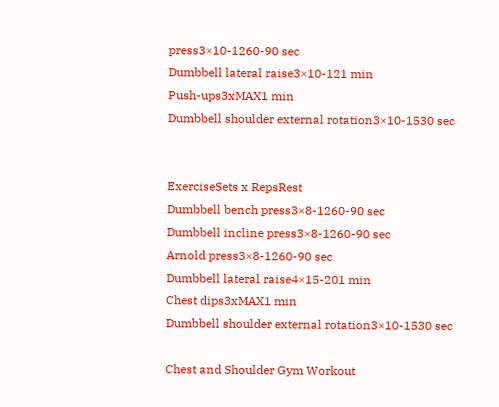press3×10-1260-90 sec
Dumbbell lateral raise3×10-121 min
Push-ups3xMAX1 min
Dumbbell shoulder external rotation3×10-1530 sec


ExerciseSets x RepsRest
Dumbbell bench press3×8-1260-90 sec
Dumbbell incline press3×8-1260-90 sec
Arnold press3×8-1260-90 sec
Dumbbell lateral raise4×15-201 min
Chest dips3xMAX1 min
Dumbbell shoulder external rotation3×10-1530 sec

Chest and Shoulder Gym Workout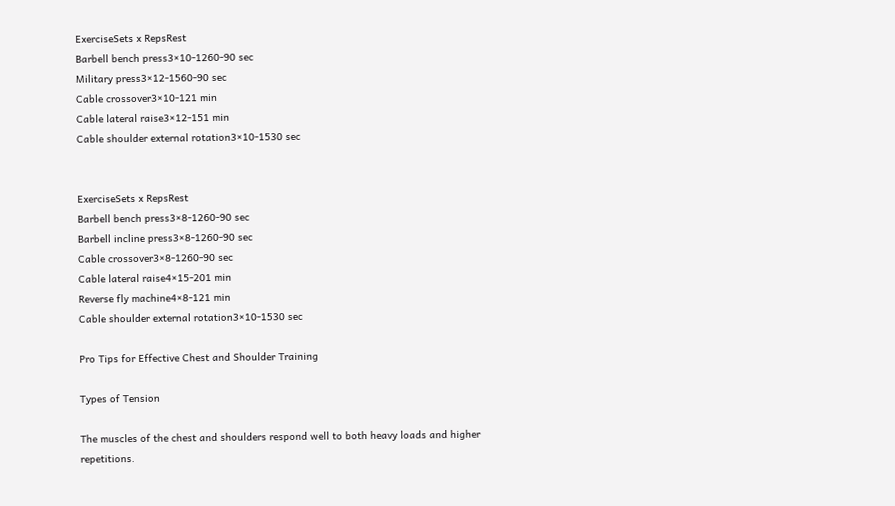ExerciseSets x RepsRest
Barbell bench press3×10-1260-90 sec
Military press3×12-1560-90 sec
Cable crossover3×10-121 min
Cable lateral raise3×12-151 min
Cable shoulder external rotation3×10-1530 sec


ExerciseSets x RepsRest
Barbell bench press3×8-1260-90 sec
Barbell incline press3×8-1260-90 sec
Cable crossover3×8-1260-90 sec
Cable lateral raise4×15-201 min
Reverse fly machine4×8-121 min
Cable shoulder external rotation3×10-1530 sec

Pro Tips for Effective Chest and Shoulder Training

Types of Tension

The muscles of the chest and shoulders respond well to both heavy loads and higher repetitions.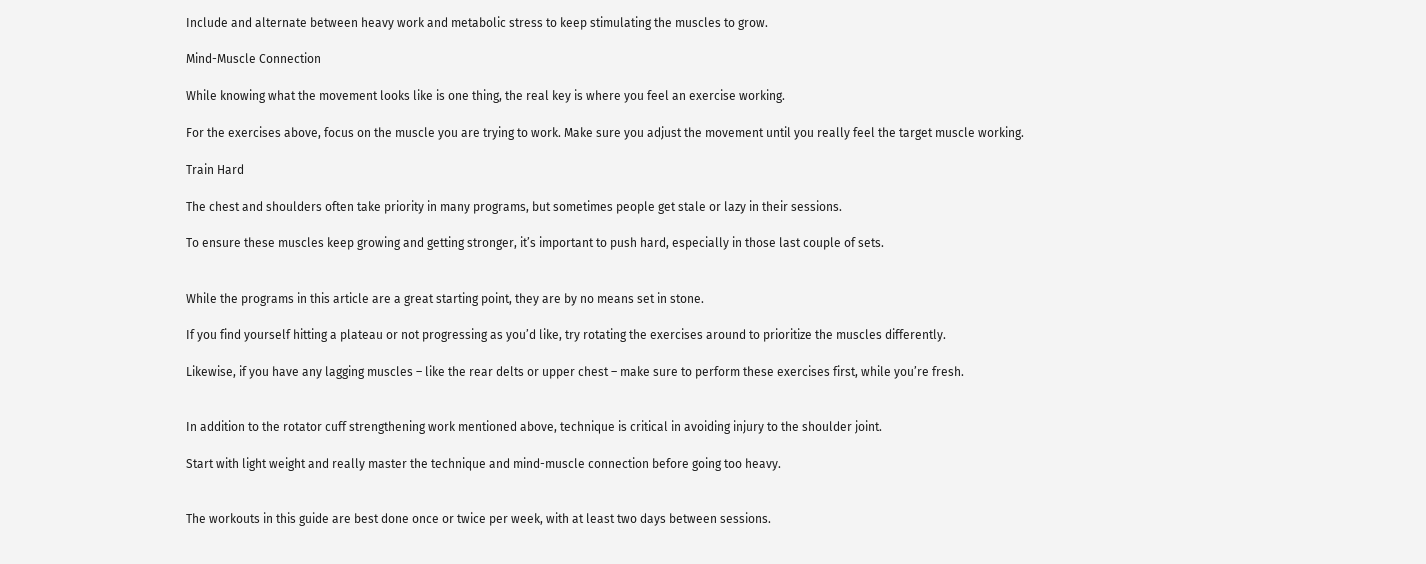Include and alternate between heavy work and metabolic stress to keep stimulating the muscles to grow.

Mind-Muscle Connection

While knowing what the movement looks like is one thing, the real key is where you feel an exercise working.

For the exercises above, focus on the muscle you are trying to work. Make sure you adjust the movement until you really feel the target muscle working.

Train Hard

The chest and shoulders often take priority in many programs, but sometimes people get stale or lazy in their sessions.

To ensure these muscles keep growing and getting stronger, it’s important to push hard, especially in those last couple of sets.


While the programs in this article are a great starting point, they are by no means set in stone.

If you find yourself hitting a plateau or not progressing as you’d like, try rotating the exercises around to prioritize the muscles differently.

Likewise, if you have any lagging muscles – like the rear delts or upper chest – make sure to perform these exercises first, while you’re fresh.


In addition to the rotator cuff strengthening work mentioned above, technique is critical in avoiding injury to the shoulder joint.

Start with light weight and really master the technique and mind-muscle connection before going too heavy.


The workouts in this guide are best done once or twice per week, with at least two days between sessions.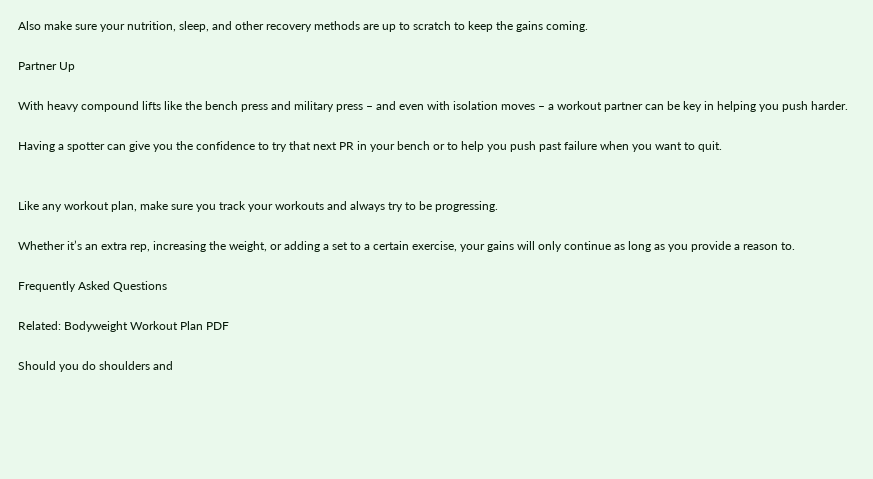Also make sure your nutrition, sleep, and other recovery methods are up to scratch to keep the gains coming.

Partner Up

With heavy compound lifts like the bench press and military press – and even with isolation moves – a workout partner can be key in helping you push harder.

Having a spotter can give you the confidence to try that next PR in your bench or to help you push past failure when you want to quit.


Like any workout plan, make sure you track your workouts and always try to be progressing.

Whether it’s an extra rep, increasing the weight, or adding a set to a certain exercise, your gains will only continue as long as you provide a reason to.

Frequently Asked Questions

Related: Bodyweight Workout Plan PDF

Should you do shoulders and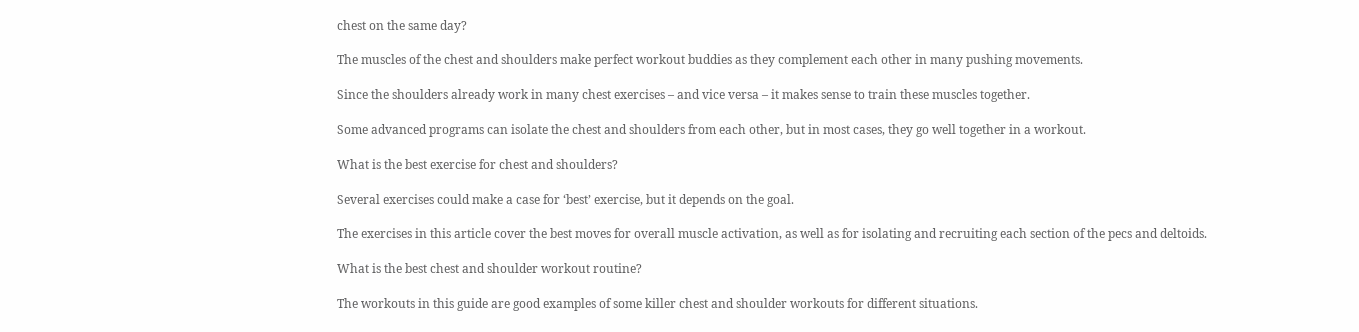chest on the same day?

The muscles of the chest and shoulders make perfect workout buddies as they complement each other in many pushing movements.

Since the shoulders already work in many chest exercises – and vice versa – it makes sense to train these muscles together.

Some advanced programs can isolate the chest and shoulders from each other, but in most cases, they go well together in a workout.

What is the best exercise for chest and shoulders?

Several exercises could make a case for ‘best’ exercise, but it depends on the goal.

The exercises in this article cover the best moves for overall muscle activation, as well as for isolating and recruiting each section of the pecs and deltoids.

What is the best chest and shoulder workout routine?

The workouts in this guide are good examples of some killer chest and shoulder workouts for different situations.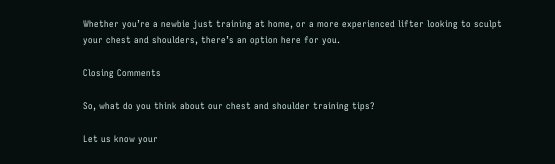Whether you’re a newbie just training at home, or a more experienced lifter looking to sculpt your chest and shoulders, there’s an option here for you.

Closing Comments

So, what do you think about our chest and shoulder training tips?

Let us know your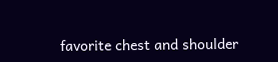favorite chest and shoulder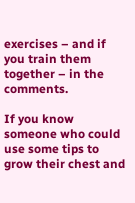exercises – and if you train them together – in the comments.

If you know someone who could use some tips to grow their chest and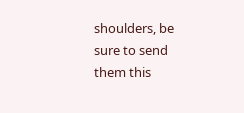shoulders, be sure to send them this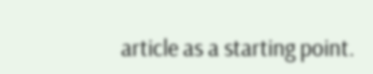article as a starting point.